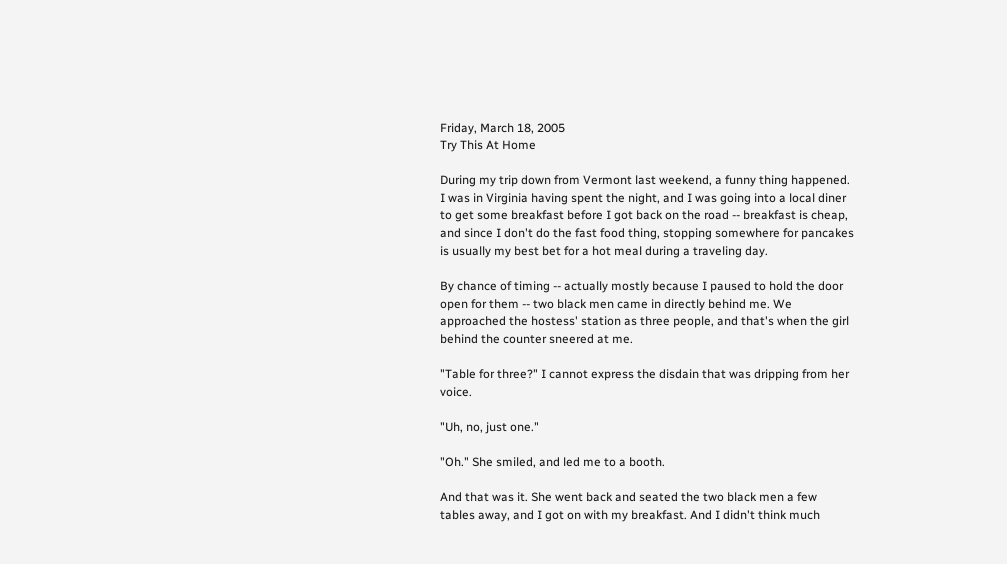Friday, March 18, 2005
Try This At Home

During my trip down from Vermont last weekend, a funny thing happened. I was in Virginia having spent the night, and I was going into a local diner to get some breakfast before I got back on the road -- breakfast is cheap, and since I don't do the fast food thing, stopping somewhere for pancakes is usually my best bet for a hot meal during a traveling day.

By chance of timing -- actually mostly because I paused to hold the door open for them -- two black men came in directly behind me. We approached the hostess' station as three people, and that's when the girl behind the counter sneered at me.

"Table for three?" I cannot express the disdain that was dripping from her voice.

"Uh, no, just one."

"Oh." She smiled, and led me to a booth.

And that was it. She went back and seated the two black men a few tables away, and I got on with my breakfast. And I didn't think much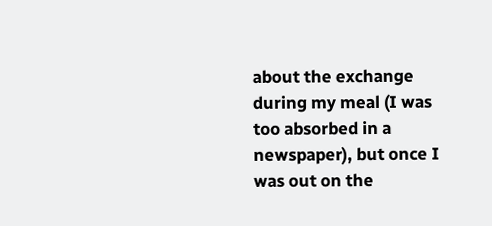about the exchange during my meal (I was too absorbed in a newspaper), but once I was out on the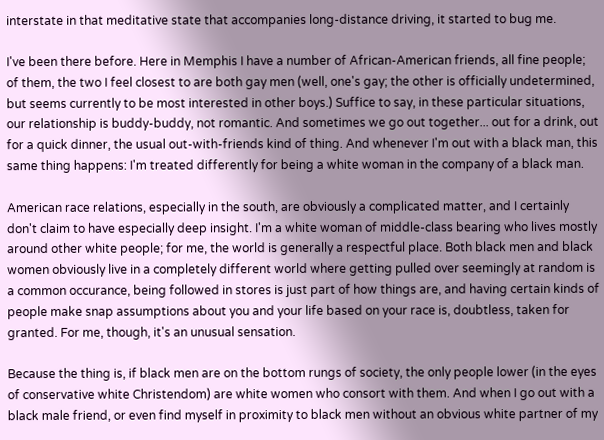interstate in that meditative state that accompanies long-distance driving, it started to bug me.

I've been there before. Here in Memphis I have a number of African-American friends, all fine people; of them, the two I feel closest to are both gay men (well, one's gay; the other is officially undetermined, but seems currently to be most interested in other boys.) Suffice to say, in these particular situations, our relationship is buddy-buddy, not romantic. And sometimes we go out together... out for a drink, out for a quick dinner, the usual out-with-friends kind of thing. And whenever I'm out with a black man, this same thing happens: I'm treated differently for being a white woman in the company of a black man.

American race relations, especially in the south, are obviously a complicated matter, and I certainly don't claim to have especially deep insight. I'm a white woman of middle-class bearing who lives mostly around other white people; for me, the world is generally a respectful place. Both black men and black women obviously live in a completely different world where getting pulled over seemingly at random is a common occurance, being followed in stores is just part of how things are, and having certain kinds of people make snap assumptions about you and your life based on your race is, doubtless, taken for granted. For me, though, it's an unusual sensation.

Because the thing is, if black men are on the bottom rungs of society, the only people lower (in the eyes of conservative white Christendom) are white women who consort with them. And when I go out with a black male friend, or even find myself in proximity to black men without an obvious white partner of my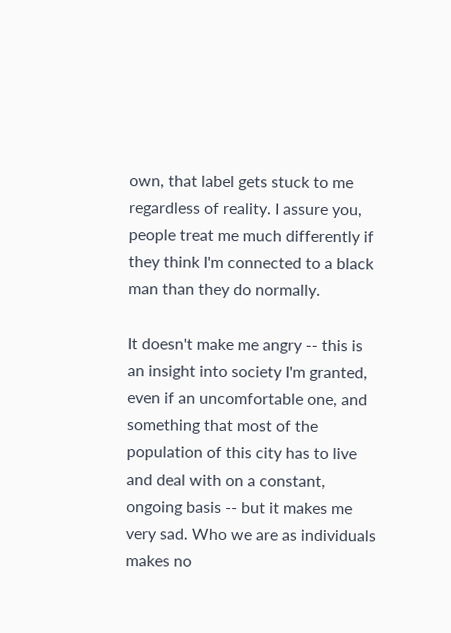own, that label gets stuck to me regardless of reality. I assure you, people treat me much differently if they think I'm connected to a black man than they do normally.

It doesn't make me angry -- this is an insight into society I'm granted, even if an uncomfortable one, and something that most of the population of this city has to live and deal with on a constant, ongoing basis -- but it makes me very sad. Who we are as individuals makes no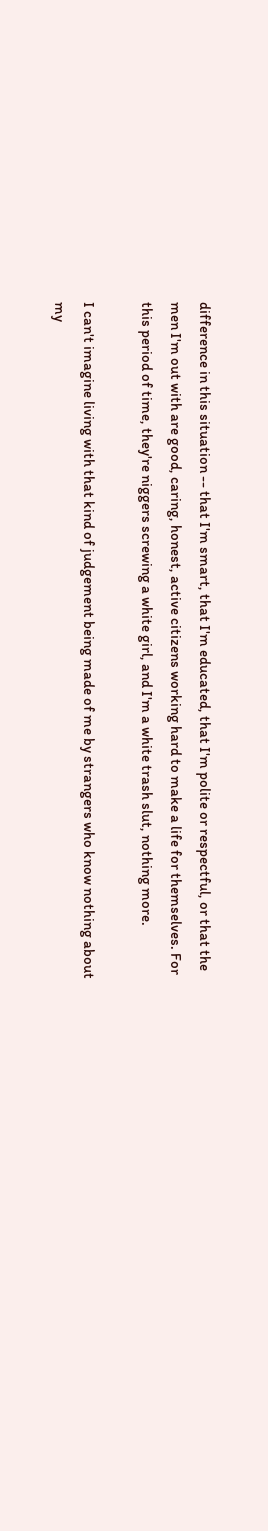difference in this situation -- that I'm smart, that I'm educated, that I'm polite or respectful, or that the men I'm out with are good, caring, honest, active citizens working hard to make a life for themselves. For this period of time, they're niggers screwing a white girl, and I'm a white trash slut, nothing more.

I can't imagine living with that kind of judgement being made of me by strangers who know nothing about my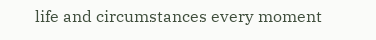life and circumstances every moment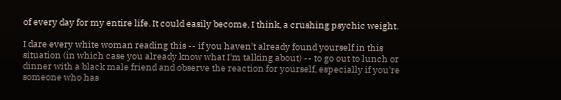of every day for my entire life. It could easily become, I think, a crushing psychic weight.

I dare every white woman reading this -- if you haven't already found yourself in this situation (in which case you already know what I'm talking about) -- to go out to lunch or dinner with a black male friend and observe the reaction for yourself, especially if you're someone who has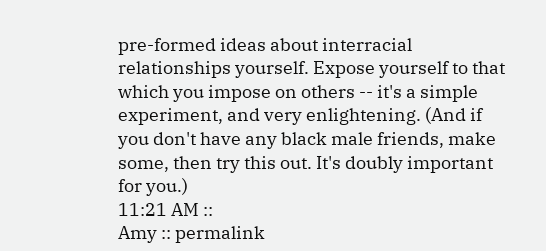pre-formed ideas about interracial relationships yourself. Expose yourself to that which you impose on others -- it's a simple experiment, and very enlightening. (And if you don't have any black male friends, make some, then try this out. It's doubly important for you.)
11:21 AM ::
Amy :: permalink